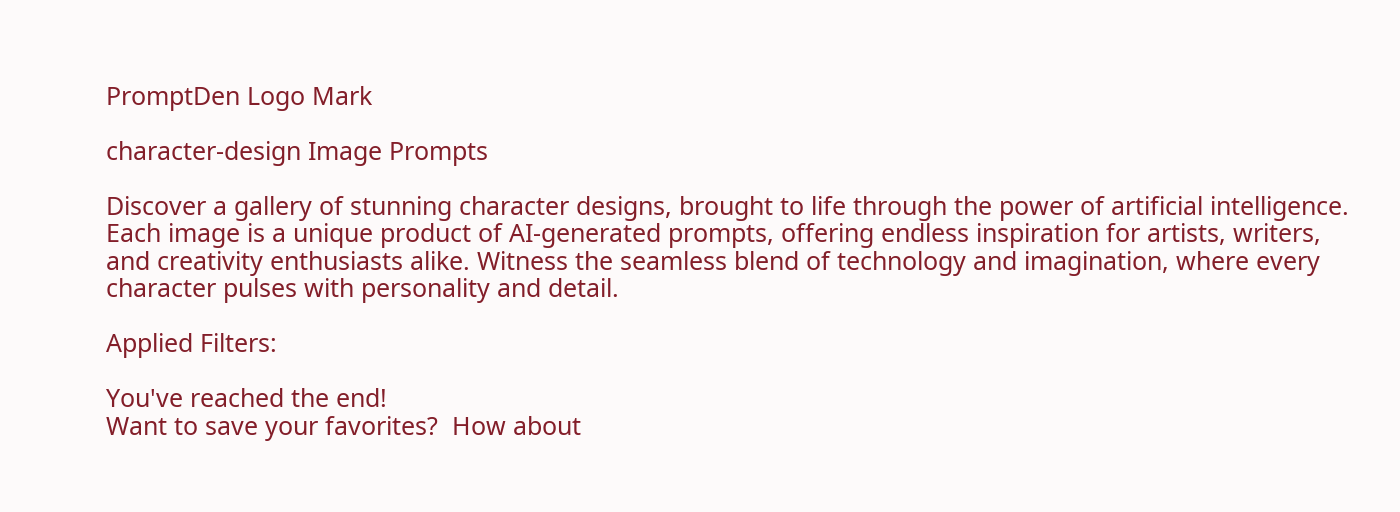PromptDen Logo Mark

character-design Image Prompts

Discover a gallery of stunning character designs, brought to life through the power of artificial intelligence. Each image is a unique product of AI-generated prompts, offering endless inspiration for artists, writers, and creativity enthusiasts alike. Witness the seamless blend of technology and imagination, where every character pulses with personality and detail.

Applied Filters:

You've reached the end!
Want to save your favorites?  How about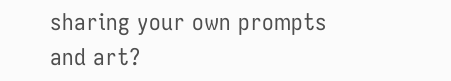sharing your own prompts and art?